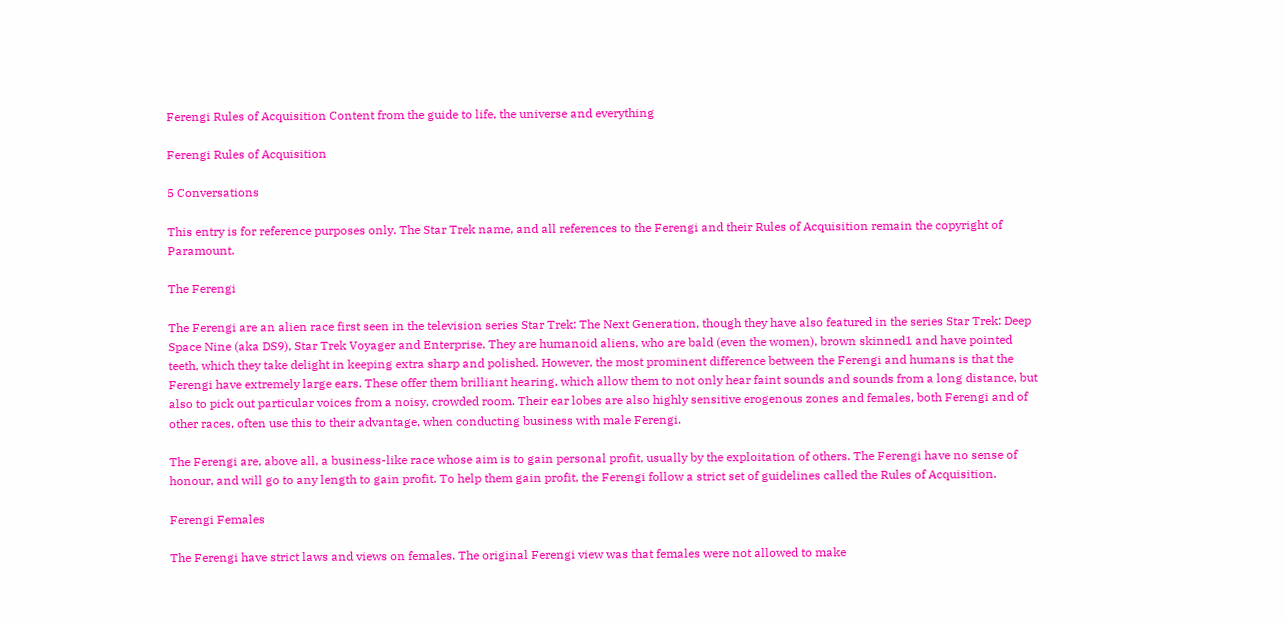Ferengi Rules of Acquisition Content from the guide to life, the universe and everything

Ferengi Rules of Acquisition

5 Conversations

This entry is for reference purposes only. The Star Trek name, and all references to the Ferengi and their Rules of Acquisition remain the copyright of Paramount.

The Ferengi

The Ferengi are an alien race first seen in the television series Star Trek: The Next Generation, though they have also featured in the series Star Trek: Deep Space Nine (aka DS9), Star Trek Voyager and Enterprise. They are humanoid aliens, who are bald (even the women), brown skinned1 and have pointed teeth, which they take delight in keeping extra sharp and polished. However, the most prominent difference between the Ferengi and humans is that the Ferengi have extremely large ears. These offer them brilliant hearing, which allow them to not only hear faint sounds and sounds from a long distance, but also to pick out particular voices from a noisy, crowded room. Their ear lobes are also highly sensitive erogenous zones and females, both Ferengi and of other races, often use this to their advantage, when conducting business with male Ferengi.

The Ferengi are, above all, a business-like race whose aim is to gain personal profit, usually by the exploitation of others. The Ferengi have no sense of honour, and will go to any length to gain profit. To help them gain profit, the Ferengi follow a strict set of guidelines called the Rules of Acquisition.

Ferengi Females

The Ferengi have strict laws and views on females. The original Ferengi view was that females were not allowed to make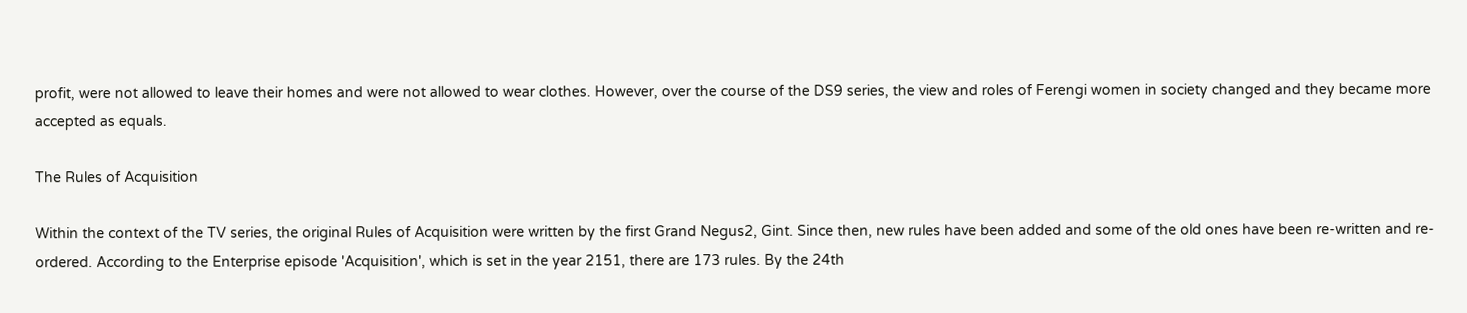profit, were not allowed to leave their homes and were not allowed to wear clothes. However, over the course of the DS9 series, the view and roles of Ferengi women in society changed and they became more accepted as equals.

The Rules of Acquisition

Within the context of the TV series, the original Rules of Acquisition were written by the first Grand Negus2, Gint. Since then, new rules have been added and some of the old ones have been re-written and re-ordered. According to the Enterprise episode 'Acquisition', which is set in the year 2151, there are 173 rules. By the 24th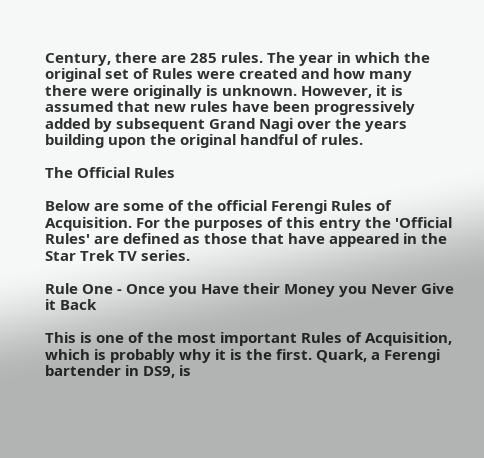Century, there are 285 rules. The year in which the original set of Rules were created and how many there were originally is unknown. However, it is assumed that new rules have been progressively added by subsequent Grand Nagi over the years building upon the original handful of rules.

The Official Rules

Below are some of the official Ferengi Rules of Acquisition. For the purposes of this entry the 'Official Rules' are defined as those that have appeared in the Star Trek TV series.

Rule One - Once you Have their Money you Never Give it Back

This is one of the most important Rules of Acquisition, which is probably why it is the first. Quark, a Ferengi bartender in DS9, is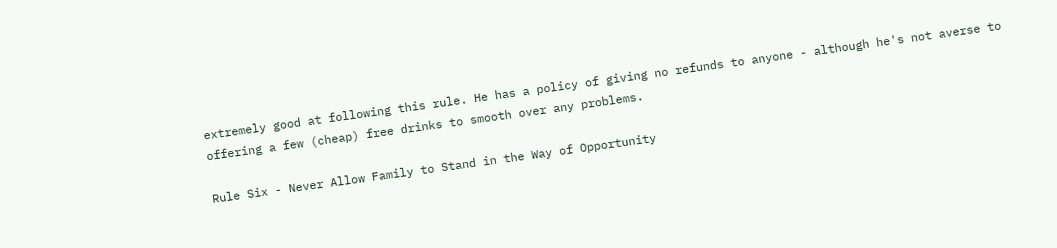extremely good at following this rule. He has a policy of giving no refunds to anyone - although he's not averse to offering a few (cheap) free drinks to smooth over any problems.

Rule Six - Never Allow Family to Stand in the Way of Opportunity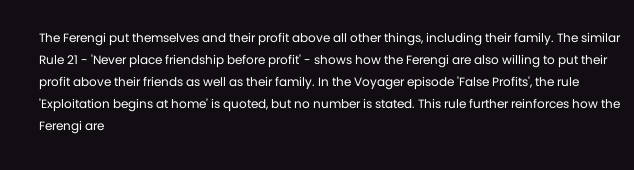The Ferengi put themselves and their profit above all other things, including their family. The similar Rule 21 - 'Never place friendship before profit' - shows how the Ferengi are also willing to put their profit above their friends as well as their family. In the Voyager episode 'False Profits', the rule 'Exploitation begins at home' is quoted, but no number is stated. This rule further reinforces how the Ferengi are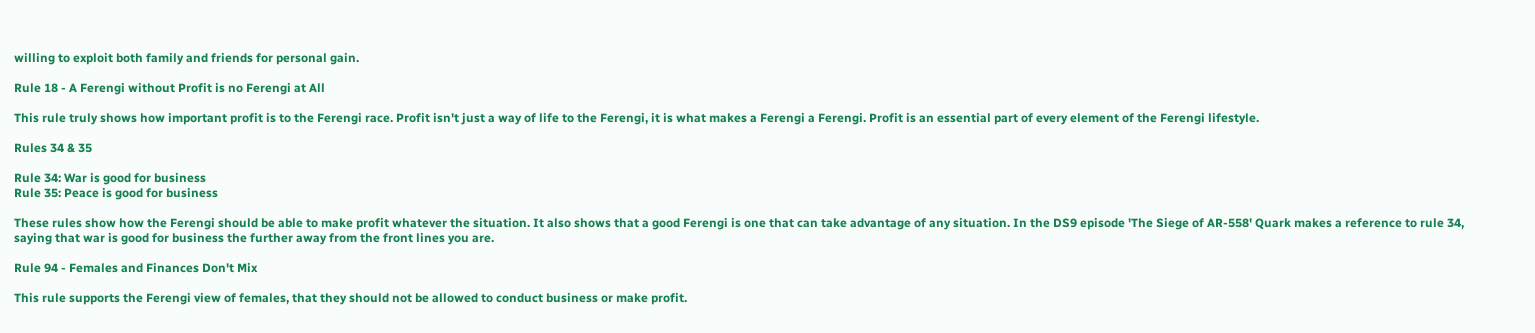willing to exploit both family and friends for personal gain.

Rule 18 - A Ferengi without Profit is no Ferengi at All

This rule truly shows how important profit is to the Ferengi race. Profit isn't just a way of life to the Ferengi, it is what makes a Ferengi a Ferengi. Profit is an essential part of every element of the Ferengi lifestyle.

Rules 34 & 35

Rule 34: War is good for business
Rule 35: Peace is good for business

These rules show how the Ferengi should be able to make profit whatever the situation. It also shows that a good Ferengi is one that can take advantage of any situation. In the DS9 episode 'The Siege of AR-558' Quark makes a reference to rule 34, saying that war is good for business the further away from the front lines you are.

Rule 94 - Females and Finances Don't Mix

This rule supports the Ferengi view of females, that they should not be allowed to conduct business or make profit.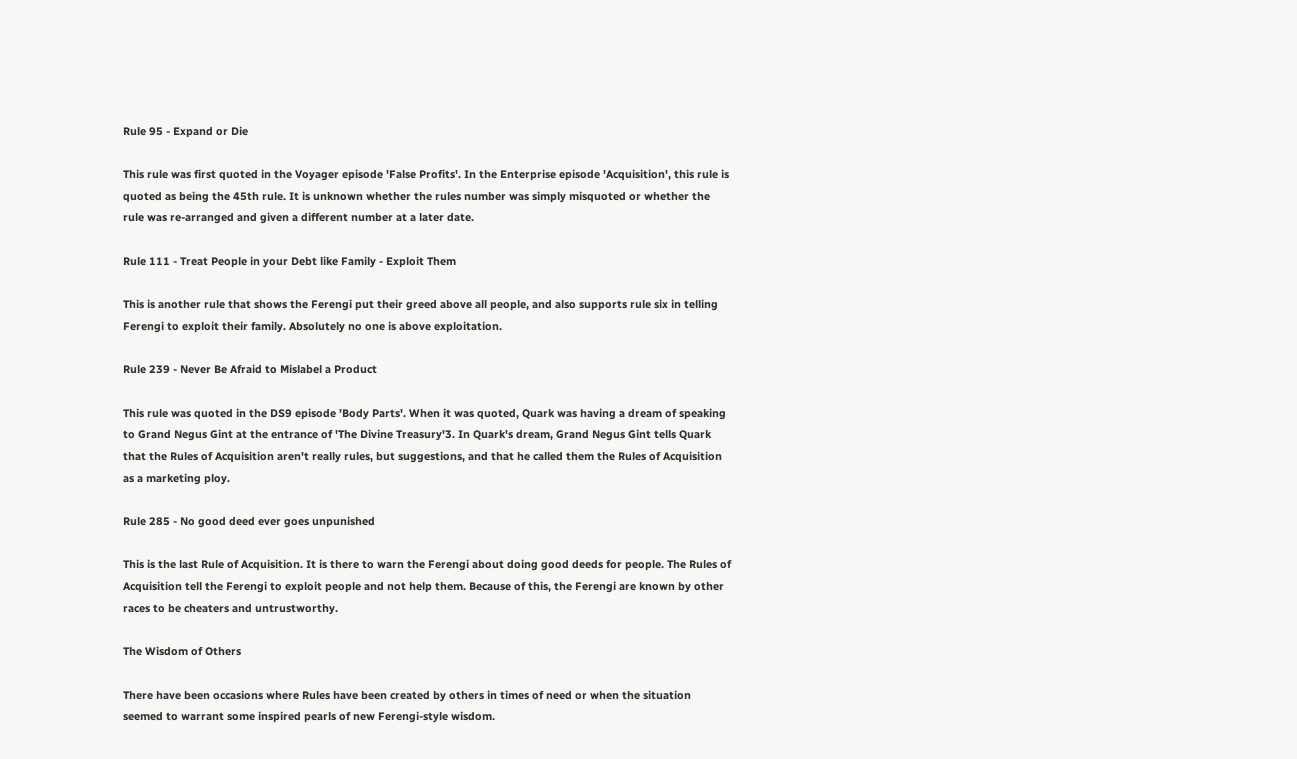Rule 95 - Expand or Die

This rule was first quoted in the Voyager episode 'False Profits'. In the Enterprise episode 'Acquisition', this rule is quoted as being the 45th rule. It is unknown whether the rules number was simply misquoted or whether the rule was re-arranged and given a different number at a later date.

Rule 111 - Treat People in your Debt like Family - Exploit Them

This is another rule that shows the Ferengi put their greed above all people, and also supports rule six in telling Ferengi to exploit their family. Absolutely no one is above exploitation.

Rule 239 - Never Be Afraid to Mislabel a Product

This rule was quoted in the DS9 episode 'Body Parts'. When it was quoted, Quark was having a dream of speaking to Grand Negus Gint at the entrance of 'The Divine Treasury'3. In Quark's dream, Grand Negus Gint tells Quark that the Rules of Acquisition aren't really rules, but suggestions, and that he called them the Rules of Acquisition as a marketing ploy.

Rule 285 - No good deed ever goes unpunished

This is the last Rule of Acquisition. It is there to warn the Ferengi about doing good deeds for people. The Rules of Acquisition tell the Ferengi to exploit people and not help them. Because of this, the Ferengi are known by other races to be cheaters and untrustworthy.

The Wisdom of Others

There have been occasions where Rules have been created by others in times of need or when the situation seemed to warrant some inspired pearls of new Ferengi-style wisdom.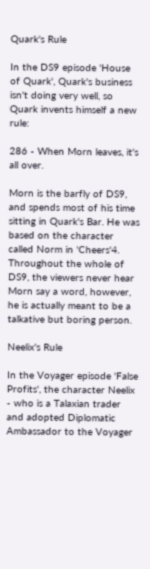Quark's Rule

In the DS9 episode 'House of Quark', Quark's business isn't doing very well, so Quark invents himself a new rule:

286 - When Morn leaves, it's all over.

Morn is the barfly of DS9, and spends most of his time sitting in Quark's Bar. He was based on the character called Norm in 'Cheers'4. Throughout the whole of DS9, the viewers never hear Morn say a word, however, he is actually meant to be a talkative but boring person.

Neelix's Rule

In the Voyager episode 'False Profits', the character Neelix - who is a Talaxian trader and adopted Diplomatic Ambassador to the Voyager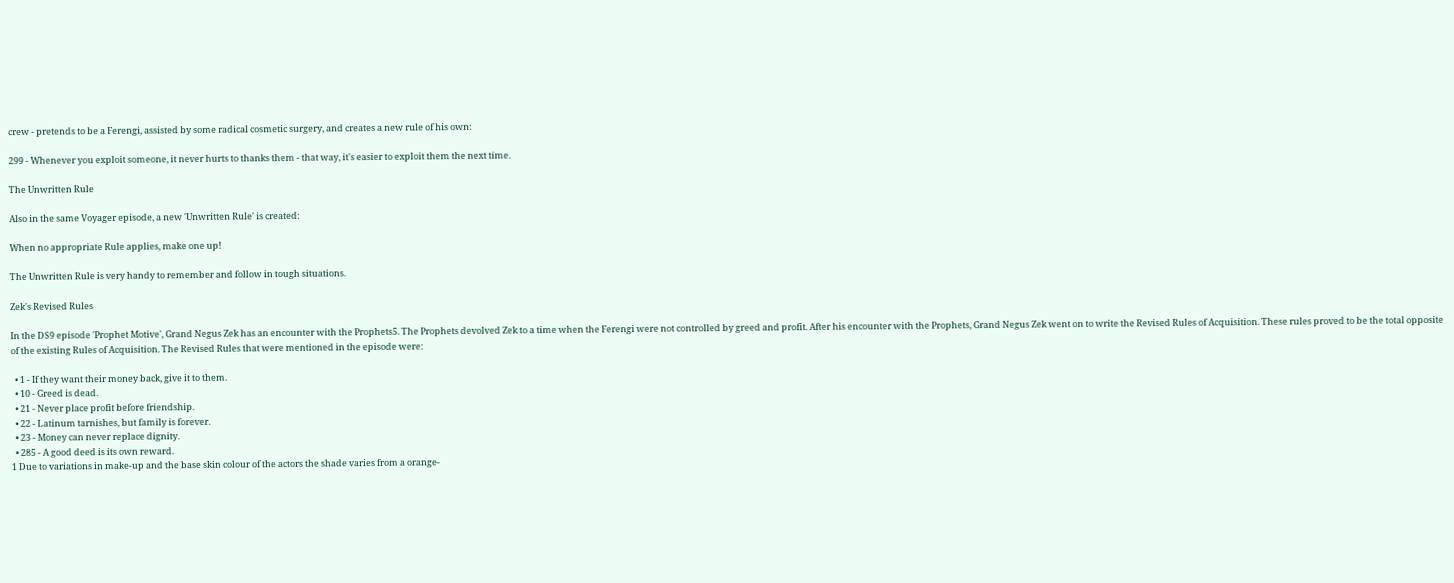crew - pretends to be a Ferengi, assisted by some radical cosmetic surgery, and creates a new rule of his own:

299 - Whenever you exploit someone, it never hurts to thanks them - that way, it's easier to exploit them the next time.

The Unwritten Rule

Also in the same Voyager episode, a new 'Unwritten Rule' is created:

When no appropriate Rule applies, make one up!

The Unwritten Rule is very handy to remember and follow in tough situations.

Zek's Revised Rules

In the DS9 episode 'Prophet Motive', Grand Negus Zek has an encounter with the Prophets5. The Prophets devolved Zek to a time when the Ferengi were not controlled by greed and profit. After his encounter with the Prophets, Grand Negus Zek went on to write the Revised Rules of Acquisition. These rules proved to be the total opposite of the existing Rules of Acquisition. The Revised Rules that were mentioned in the episode were:

  • 1 - If they want their money back, give it to them.
  • 10 - Greed is dead.
  • 21 - Never place profit before friendship.
  • 22 - Latinum tarnishes, but family is forever.
  • 23 - Money can never replace dignity.
  • 285 - A good deed is its own reward.
1 Due to variations in make-up and the base skin colour of the actors the shade varies from a orange-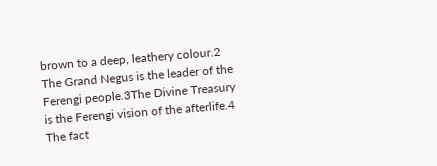brown to a deep, leathery colour.2 The Grand Negus is the leader of the Ferengi people.3The Divine Treasury is the Ferengi vision of the afterlife.4 The fact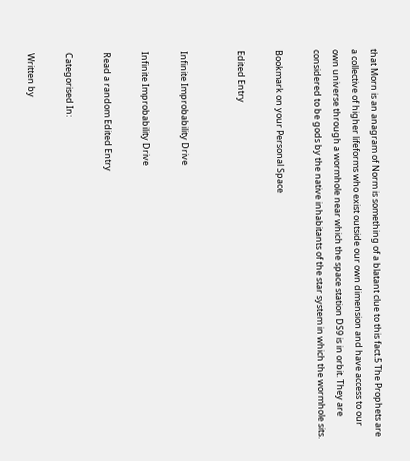that Morn is an anagram of Norm is something of a blatant clue to this fact.5 The Prophets are a collective of higher lifeforms who exist outside our own dimension and have access to our own universe through a wormhole near which the space station DS9 is in orbit. They are considered to be gods by the native inhabitants of the star system in which the wormhole sits.

Bookmark on your Personal Space

Edited Entry


Infinite Improbability Drive

Infinite Improbability Drive

Read a random Edited Entry

Categorised In:

Written by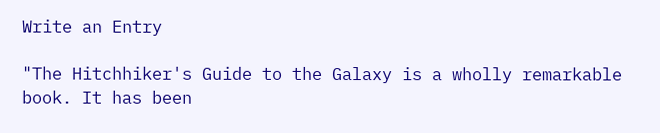Write an Entry

"The Hitchhiker's Guide to the Galaxy is a wholly remarkable book. It has been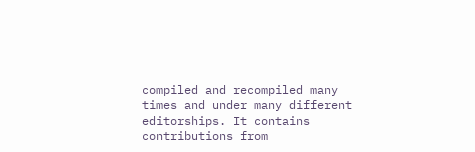compiled and recompiled many times and under many different editorships. It contains contributions from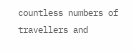countless numbers of travellers and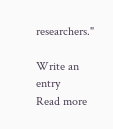researchers."

Write an entry
Read more